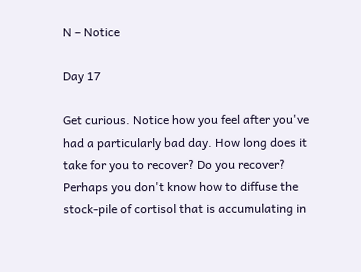N – Notice

Day 17

Get curious. Notice how you feel after you've had a particularly bad day. How long does it take for you to recover? Do you recover? Perhaps you don't know how to diffuse the stock-pile of cortisol that is accumulating in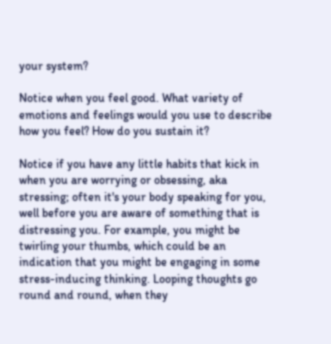your system?

Notice when you feel good. What variety of emotions and feelings would you use to describe how you feel? How do you sustain it?

Notice if you have any little habits that kick in when you are worrying or obsessing, aka stressing; often it's your body speaking for you, well before you are aware of something that is distressing you. For example, you might be twirling your thumbs, which could be an indication that you might be engaging in some stress-inducing thinking. Looping thoughts go round and round, when they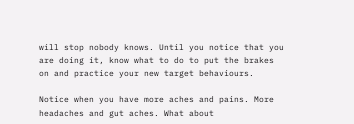will stop nobody knows. Until you notice that you are doing it, know what to do to put the brakes on and practice your new target behaviours.

Notice when you have more aches and pains. More headaches and gut aches. What about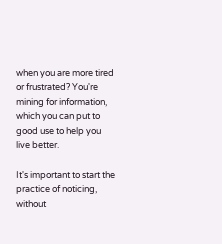when you are more tired or frustrated? You're mining for information, which you can put to good use to help you live better.

It's important to start the practice of noticing, without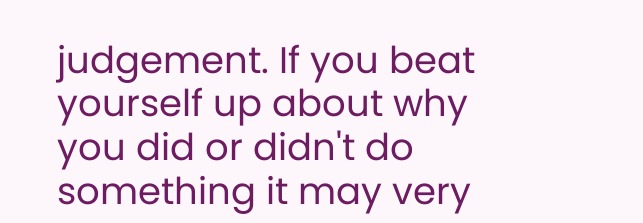judgement. If you beat yourself up about why you did or didn't do something it may very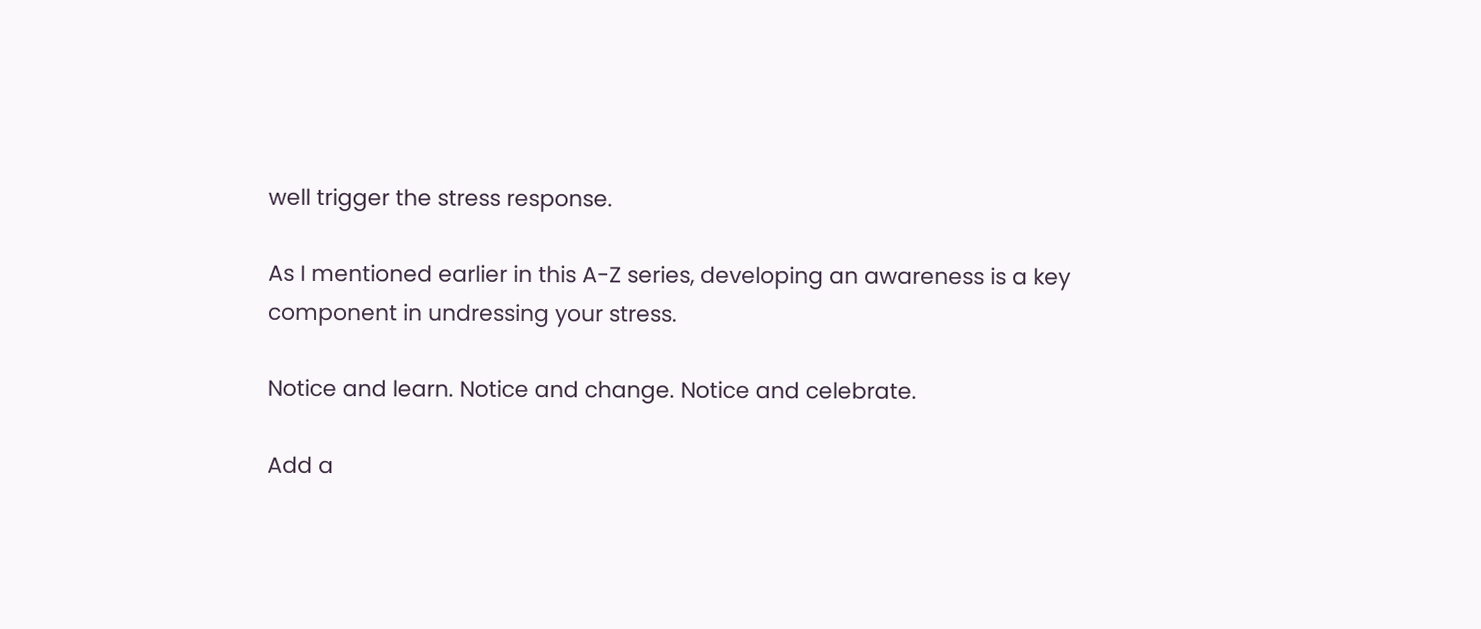well trigger the stress response.

As I mentioned earlier in this A-Z series, developing an awareness is a key component in undressing your stress.

Notice and learn. Notice and change. Notice and celebrate.

Add a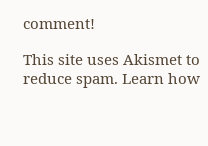comment!

This site uses Akismet to reduce spam. Learn how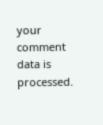your comment data is processed.